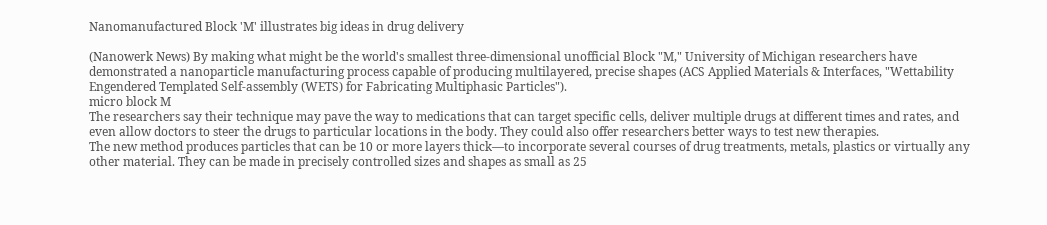Nanomanufactured Block 'M' illustrates big ideas in drug delivery

(Nanowerk News) By making what might be the world's smallest three-dimensional unofficial Block "M," University of Michigan researchers have demonstrated a nanoparticle manufacturing process capable of producing multilayered, precise shapes (ACS Applied Materials & Interfaces, "Wettability Engendered Templated Self-assembly (WETS) for Fabricating Multiphasic Particles").
micro block M
The researchers say their technique may pave the way to medications that can target specific cells, deliver multiple drugs at different times and rates, and even allow doctors to steer the drugs to particular locations in the body. They could also offer researchers better ways to test new therapies.
The new method produces particles that can be 10 or more layers thick—to incorporate several courses of drug treatments, metals, plastics or virtually any other material. They can be made in precisely controlled sizes and shapes as small as 25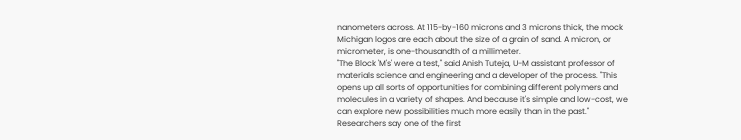nanometers across. At 115-by-160 microns and 3 microns thick, the mock Michigan logos are each about the size of a grain of sand. A micron, or micrometer, is one-thousandth of a millimeter.
"The Block 'M's' were a test," said Anish Tuteja, U-M assistant professor of materials science and engineering and a developer of the process. "This opens up all sorts of opportunities for combining different polymers and molecules in a variety of shapes. And because it's simple and low-cost, we can explore new possibilities much more easily than in the past."
Researchers say one of the first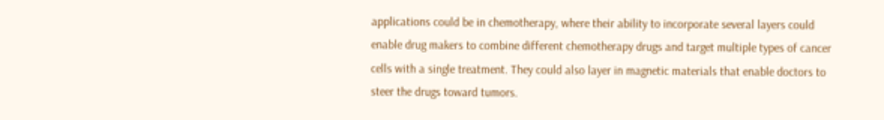applications could be in chemotherapy, where their ability to incorporate several layers could enable drug makers to combine different chemotherapy drugs and target multiple types of cancer cells with a single treatment. They could also layer in magnetic materials that enable doctors to steer the drugs toward tumors.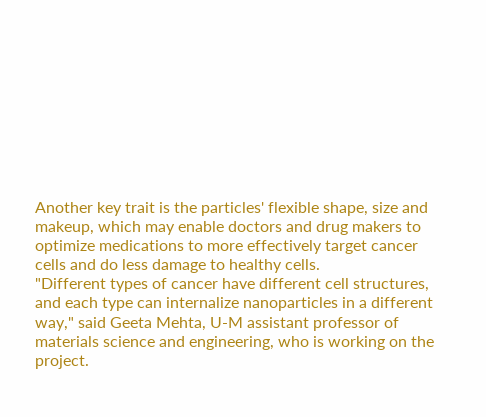Another key trait is the particles' flexible shape, size and makeup, which may enable doctors and drug makers to optimize medications to more effectively target cancer cells and do less damage to healthy cells.
"Different types of cancer have different cell structures, and each type can internalize nanoparticles in a different way," said Geeta Mehta, U-M assistant professor of materials science and engineering, who is working on the project.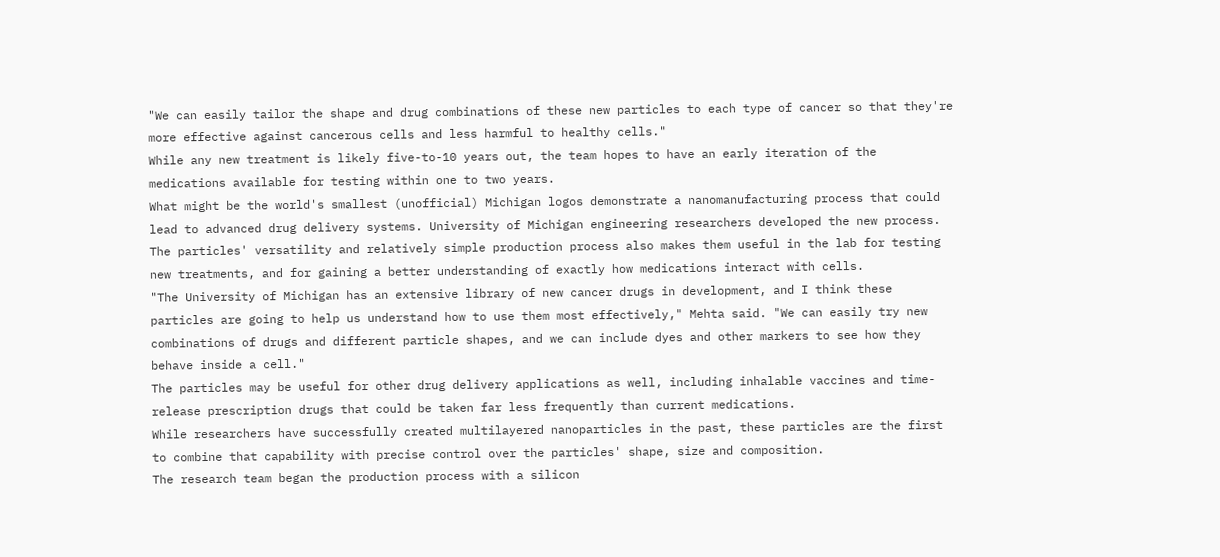"We can easily tailor the shape and drug combinations of these new particles to each type of cancer so that they're more effective against cancerous cells and less harmful to healthy cells."
While any new treatment is likely five-to-10 years out, the team hopes to have an early iteration of the medications available for testing within one to two years.
What might be the world's smallest (unofficial) Michigan logos demonstrate a nanomanufacturing process that could lead to advanced drug delivery systems. University of Michigan engineering researchers developed the new process.
The particles' versatility and relatively simple production process also makes them useful in the lab for testing new treatments, and for gaining a better understanding of exactly how medications interact with cells.
"The University of Michigan has an extensive library of new cancer drugs in development, and I think these particles are going to help us understand how to use them most effectively," Mehta said. "We can easily try new combinations of drugs and different particle shapes, and we can include dyes and other markers to see how they behave inside a cell."
The particles may be useful for other drug delivery applications as well, including inhalable vaccines and time-release prescription drugs that could be taken far less frequently than current medications.
While researchers have successfully created multilayered nanoparticles in the past, these particles are the first to combine that capability with precise control over the particles' shape, size and composition.
The research team began the production process with a silicon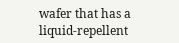wafer that has a liquid-repellent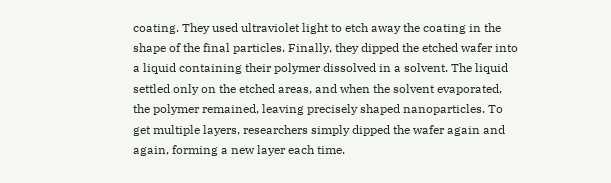coating. They used ultraviolet light to etch away the coating in the shape of the final particles. Finally, they dipped the etched wafer into a liquid containing their polymer dissolved in a solvent. The liquid settled only on the etched areas, and when the solvent evaporated, the polymer remained, leaving precisely shaped nanoparticles. To get multiple layers, researchers simply dipped the wafer again and again, forming a new layer each time.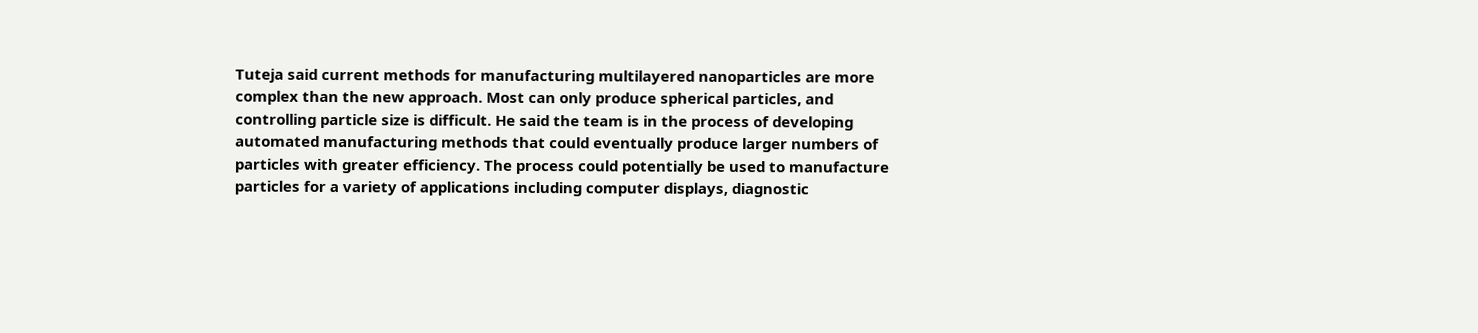Tuteja said current methods for manufacturing multilayered nanoparticles are more complex than the new approach. Most can only produce spherical particles, and controlling particle size is difficult. He said the team is in the process of developing automated manufacturing methods that could eventually produce larger numbers of particles with greater efficiency. The process could potentially be used to manufacture particles for a variety of applications including computer displays, diagnostic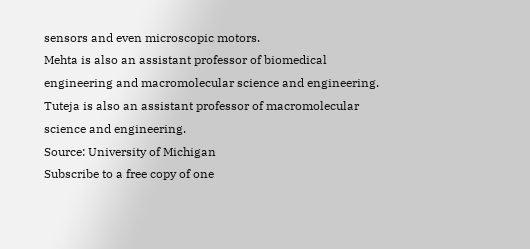sensors and even microscopic motors.
Mehta is also an assistant professor of biomedical engineering and macromolecular science and engineering. Tuteja is also an assistant professor of macromolecular science and engineering.
Source: University of Michigan
Subscribe to a free copy of one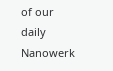of our daily
Nanowerk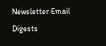Newsletter Email Digests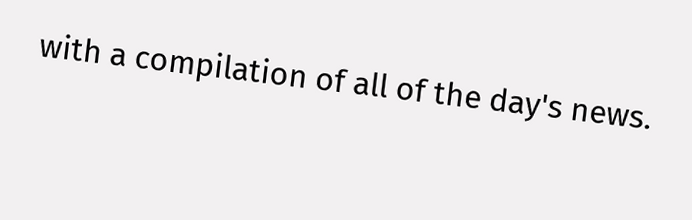with a compilation of all of the day's news.